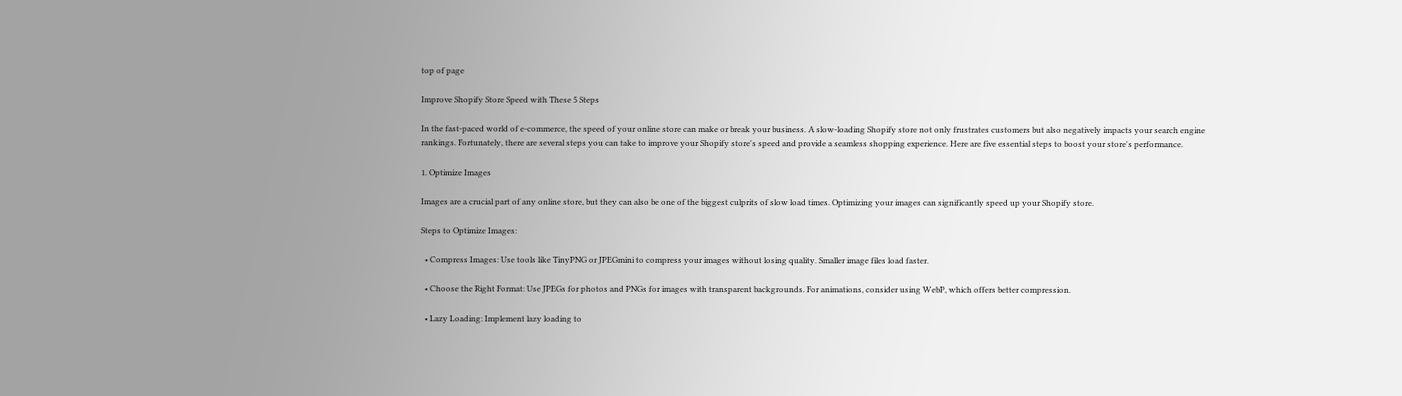top of page

Improve Shopify Store Speed with These 5 Steps

In the fast-paced world of e-commerce, the speed of your online store can make or break your business. A slow-loading Shopify store not only frustrates customers but also negatively impacts your search engine rankings. Fortunately, there are several steps you can take to improve your Shopify store's speed and provide a seamless shopping experience. Here are five essential steps to boost your store's performance.

1. Optimize Images

Images are a crucial part of any online store, but they can also be one of the biggest culprits of slow load times. Optimizing your images can significantly speed up your Shopify store.

Steps to Optimize Images:

  • Compress Images: Use tools like TinyPNG or JPEGmini to compress your images without losing quality. Smaller image files load faster.

  • Choose the Right Format: Use JPEGs for photos and PNGs for images with transparent backgrounds. For animations, consider using WebP, which offers better compression.

  • Lazy Loading: Implement lazy loading to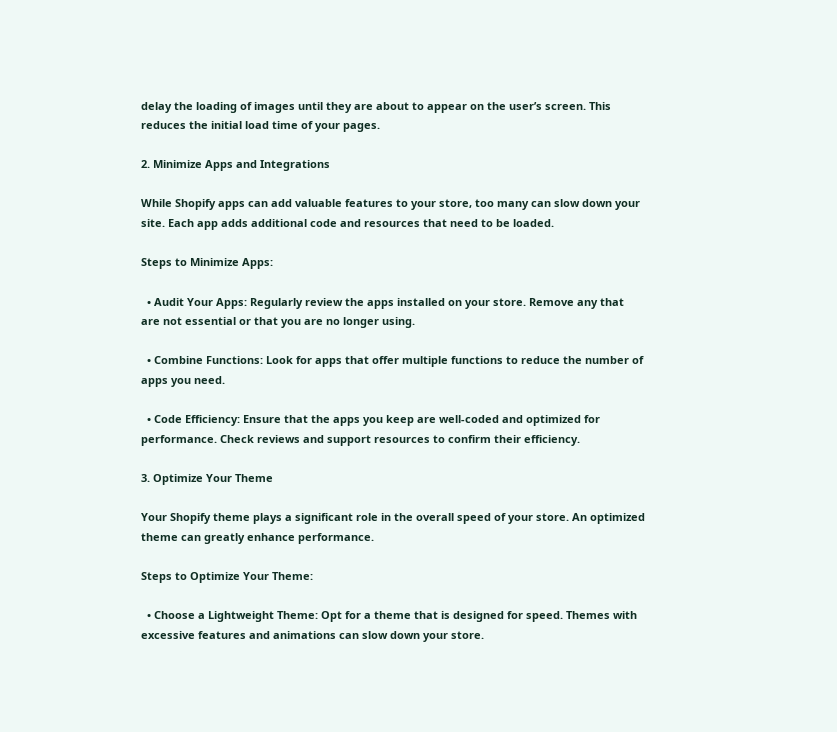delay the loading of images until they are about to appear on the user’s screen. This reduces the initial load time of your pages.

2. Minimize Apps and Integrations

While Shopify apps can add valuable features to your store, too many can slow down your site. Each app adds additional code and resources that need to be loaded.

Steps to Minimize Apps:

  • Audit Your Apps: Regularly review the apps installed on your store. Remove any that are not essential or that you are no longer using.

  • Combine Functions: Look for apps that offer multiple functions to reduce the number of apps you need.

  • Code Efficiency: Ensure that the apps you keep are well-coded and optimized for performance. Check reviews and support resources to confirm their efficiency.

3. Optimize Your Theme

Your Shopify theme plays a significant role in the overall speed of your store. An optimized theme can greatly enhance performance.

Steps to Optimize Your Theme:

  • Choose a Lightweight Theme: Opt for a theme that is designed for speed. Themes with excessive features and animations can slow down your store.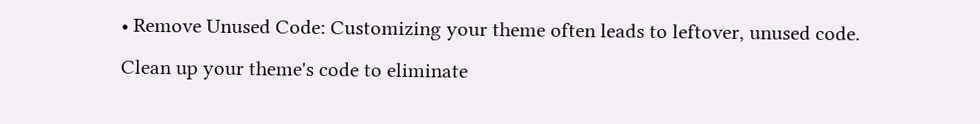• Remove Unused Code: Customizing your theme often leads to leftover, unused code. Clean up your theme's code to eliminate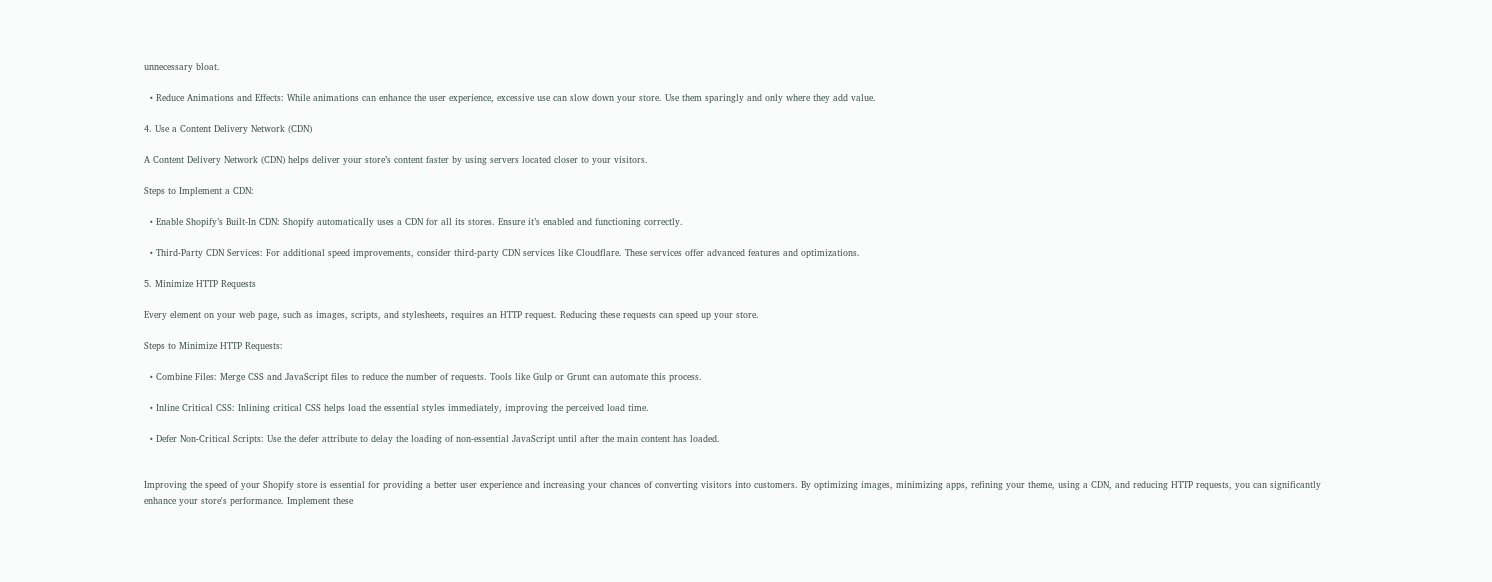unnecessary bloat.

  • Reduce Animations and Effects: While animations can enhance the user experience, excessive use can slow down your store. Use them sparingly and only where they add value.

4. Use a Content Delivery Network (CDN)

A Content Delivery Network (CDN) helps deliver your store’s content faster by using servers located closer to your visitors.

Steps to Implement a CDN:

  • Enable Shopify’s Built-In CDN: Shopify automatically uses a CDN for all its stores. Ensure it’s enabled and functioning correctly.

  • Third-Party CDN Services: For additional speed improvements, consider third-party CDN services like Cloudflare. These services offer advanced features and optimizations.

5. Minimize HTTP Requests

Every element on your web page, such as images, scripts, and stylesheets, requires an HTTP request. Reducing these requests can speed up your store.

Steps to Minimize HTTP Requests:

  • Combine Files: Merge CSS and JavaScript files to reduce the number of requests. Tools like Gulp or Grunt can automate this process.

  • Inline Critical CSS: Inlining critical CSS helps load the essential styles immediately, improving the perceived load time.

  • Defer Non-Critical Scripts: Use the defer attribute to delay the loading of non-essential JavaScript until after the main content has loaded.


Improving the speed of your Shopify store is essential for providing a better user experience and increasing your chances of converting visitors into customers. By optimizing images, minimizing apps, refining your theme, using a CDN, and reducing HTTP requests, you can significantly enhance your store's performance. Implement these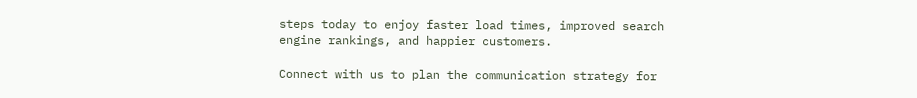steps today to enjoy faster load times, improved search engine rankings, and happier customers.

Connect with us to plan the communication strategy for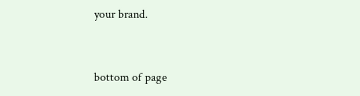your brand.


bottom of page